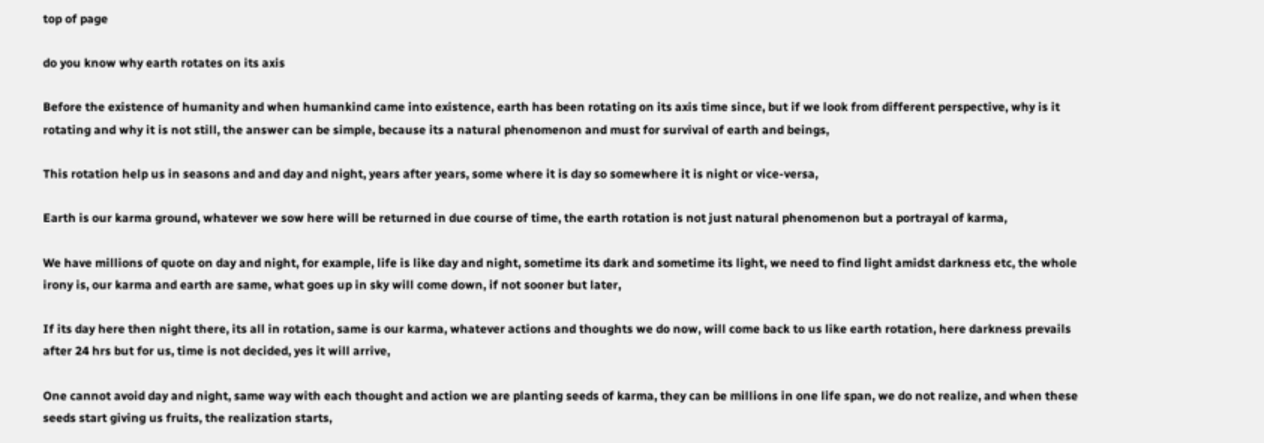top of page

do you know why earth rotates on its axis

Before the existence of humanity and when humankind came into existence, earth has been rotating on its axis time since, but if we look from different perspective, why is it rotating and why it is not still, the answer can be simple, because its a natural phenomenon and must for survival of earth and beings,

This rotation help us in seasons and and day and night, years after years, some where it is day so somewhere it is night or vice-versa,

Earth is our karma ground, whatever we sow here will be returned in due course of time, the earth rotation is not just natural phenomenon but a portrayal of karma,

We have millions of quote on day and night, for example, life is like day and night, sometime its dark and sometime its light, we need to find light amidst darkness etc, the whole irony is, our karma and earth are same, what goes up in sky will come down, if not sooner but later,

If its day here then night there, its all in rotation, same is our karma, whatever actions and thoughts we do now, will come back to us like earth rotation, here darkness prevails after 24 hrs but for us, time is not decided, yes it will arrive,

One cannot avoid day and night, same way with each thought and action we are planting seeds of karma, they can be millions in one life span, we do not realize, and when these seeds start giving us fruits, the realization starts,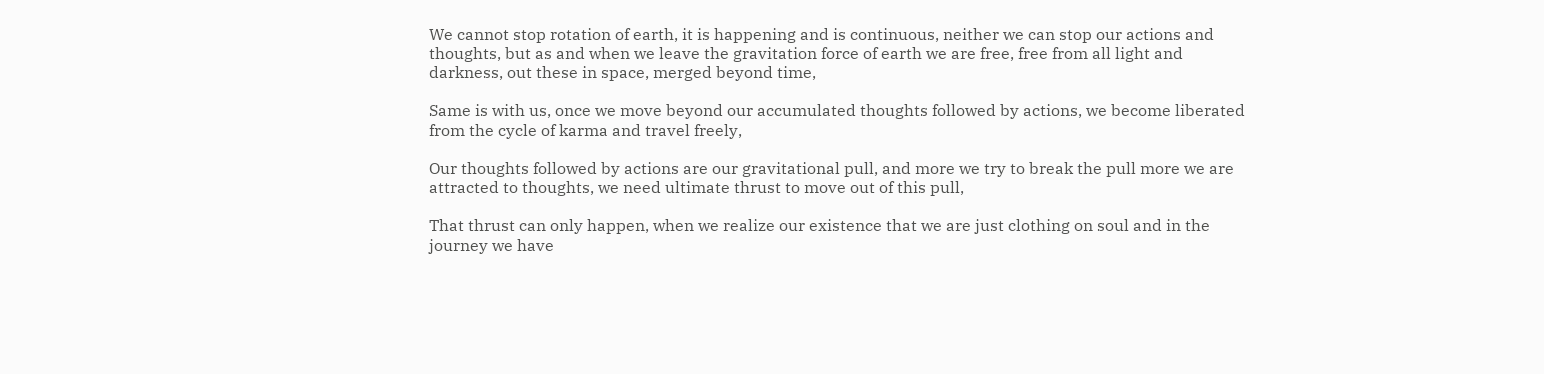We cannot stop rotation of earth, it is happening and is continuous, neither we can stop our actions and thoughts, but as and when we leave the gravitation force of earth we are free, free from all light and darkness, out these in space, merged beyond time,

Same is with us, once we move beyond our accumulated thoughts followed by actions, we become liberated from the cycle of karma and travel freely,

Our thoughts followed by actions are our gravitational pull, and more we try to break the pull more we are attracted to thoughts, we need ultimate thrust to move out of this pull,

That thrust can only happen, when we realize our existence that we are just clothing on soul and in the journey we have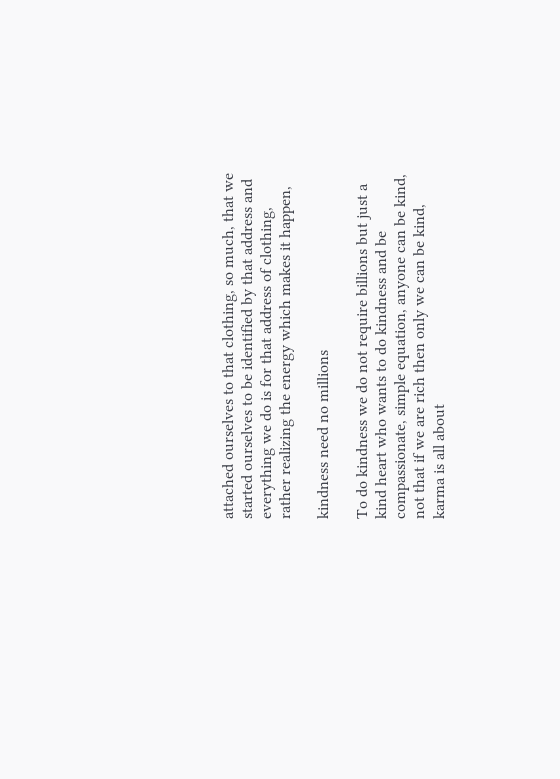attached ourselves to that clothing, so much, that we started ourselves to be identified by that address and everything we do is for that address of clothing, rather realizing the energy which makes it happen,

kindness need no millions

To do kindness we do not require billions but just a kind heart who wants to do kindness and be compassionate, simple equation, anyone can be kind, not that if we are rich then only we can be kind, karma is all about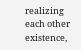realizing each other existence,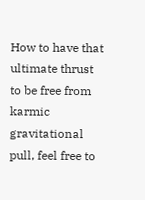How to have that ultimate thrust to be free from karmic gravitational pull, feel free to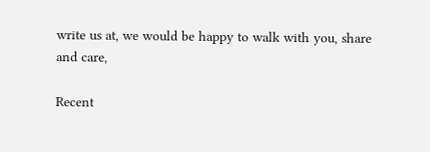write us at, we would be happy to walk with you, share and care,

Recent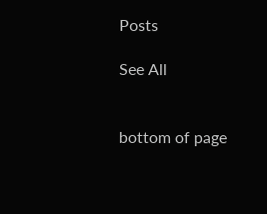Posts

See All


bottom of page